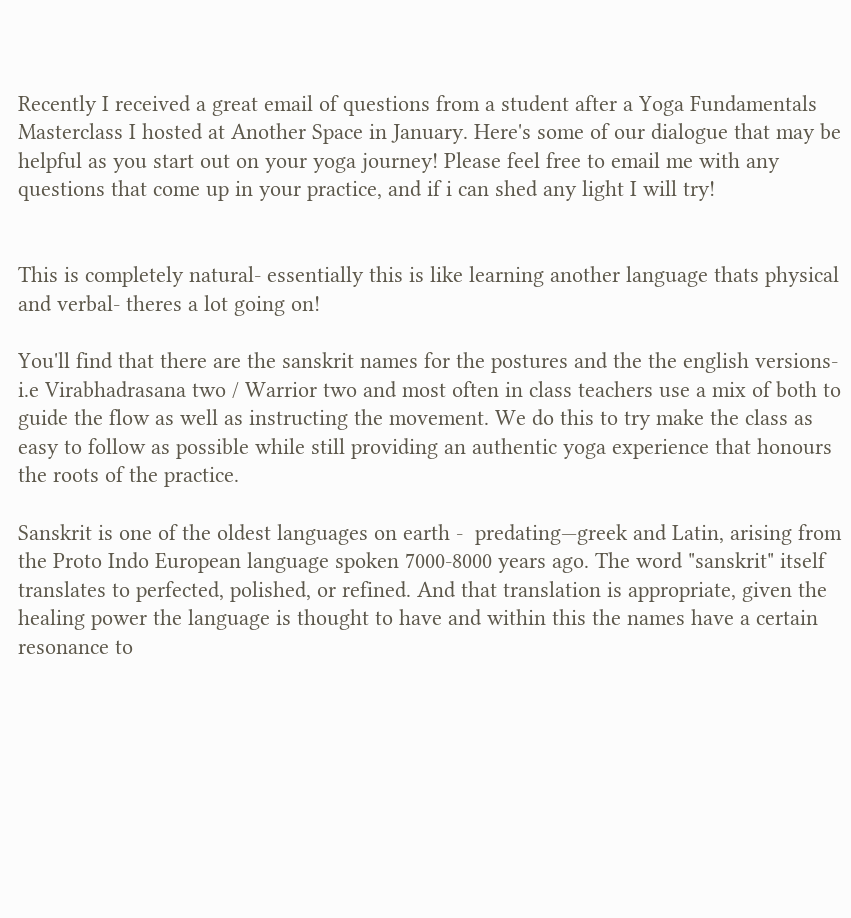Recently I received a great email of questions from a student after a Yoga Fundamentals Masterclass I hosted at Another Space in January. Here's some of our dialogue that may be helpful as you start out on your yoga journey! Please feel free to email me with any questions that come up in your practice, and if i can shed any light I will try!


This is completely natural- essentially this is like learning another language thats physical and verbal- theres a lot going on!

You'll find that there are the sanskrit names for the postures and the the english versions- i.e Virabhadrasana two / Warrior two and most often in class teachers use a mix of both to guide the flow as well as instructing the movement. We do this to try make the class as easy to follow as possible while still providing an authentic yoga experience that honours the roots of the practice.

Sanskrit is one of the oldest languages on earth -  predating—greek and Latin, arising from the Proto Indo European language spoken 7000-8000 years ago. The word "sanskrit" itself translates to perfected, polished, or refined. And that translation is appropriate, given the healing power the language is thought to have and within this the names have a certain resonance to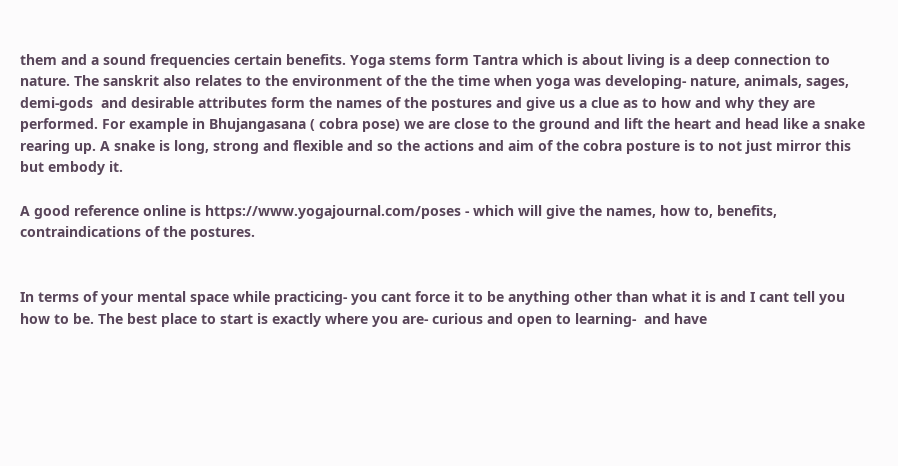them and a sound frequencies certain benefits. Yoga stems form Tantra which is about living is a deep connection to nature. The sanskrit also relates to the environment of the the time when yoga was developing- nature, animals, sages, demi-gods  and desirable attributes form the names of the postures and give us a clue as to how and why they are performed. For example in Bhujangasana ( cobra pose) we are close to the ground and lift the heart and head like a snake rearing up. A snake is long, strong and flexible and so the actions and aim of the cobra posture is to not just mirror this but embody it.

A good reference online is https://www.yogajournal.com/poses - which will give the names, how to, benefits, contraindications of the postures.


In terms of your mental space while practicing- you cant force it to be anything other than what it is and I cant tell you how to be. The best place to start is exactly where you are- curious and open to learning-  and have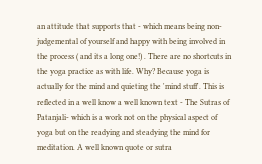an attitude that supports that - which means being non- judgemental of yourself and happy with being involved in the process ( and its a long one!) . There are no shortcuts in the yoga practice as with life. Why? Because yoga is actually for the mind and quieting the 'mind stuff'. This is reflected in a well know a well known text - The Sutras of Patanjali- which is a work not on the physical aspect of yoga but on the readying and steadying the mind for meditation. A well known quote or sutra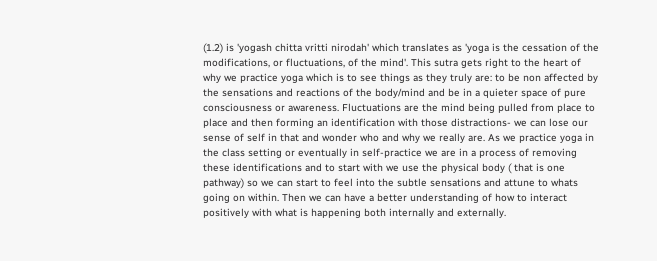(1.2) is 'yogash chitta vritti nirodah' which translates as 'yoga is the cessation of the modifications, or fluctuations, of the mind'. This sutra gets right to the heart of why we practice yoga which is to see things as they truly are: to be non affected by the sensations and reactions of the body/mind and be in a quieter space of pure consciousness or awareness. Fluctuations are the mind being pulled from place to place and then forming an identification with those distractions- we can lose our sense of self in that and wonder who and why we really are. As we practice yoga in the class setting or eventually in self-practice we are in a process of removing these identifications and to start with we use the physical body ( that is one pathway) so we can start to feel into the subtle sensations and attune to whats going on within. Then we can have a better understanding of how to interact positively with what is happening both internally and externally.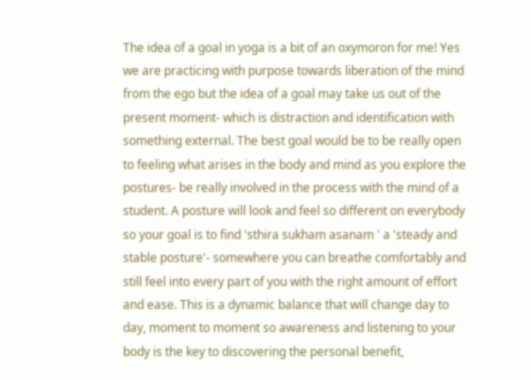The idea of a goal in yoga is a bit of an oxymoron for me! Yes we are practicing with purpose towards liberation of the mind from the ego but the idea of a goal may take us out of the present moment- which is distraction and identification with something external. The best goal would be to be really open to feeling what arises in the body and mind as you explore the postures- be really involved in the process with the mind of a student. A posture will look and feel so different on everybody so your goal is to find 'sthira sukham asanam ' a 'steady and stable posture'- somewhere you can breathe comfortably and still feel into every part of you with the right amount of effort and ease. This is a dynamic balance that will change day to day, moment to moment so awareness and listening to your body is the key to discovering the personal benefit,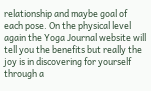relationship and maybe goal of each pose. On the physical level again the Yoga Journal website will tell you the benefits but really the joy is in discovering for yourself through a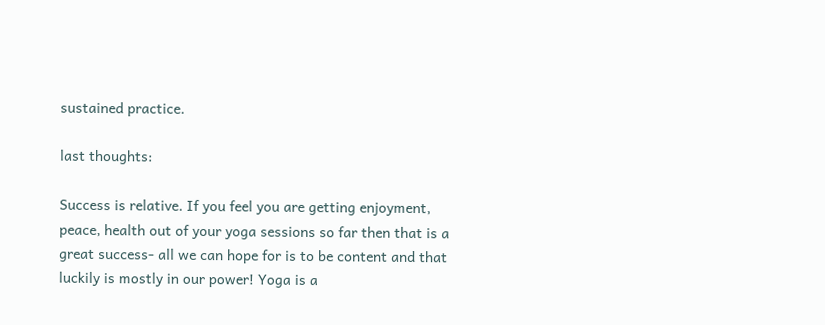sustained practice.

last thoughts:

Success is relative. If you feel you are getting enjoyment, peace, health out of your yoga sessions so far then that is a great success- all we can hope for is to be content and that luckily is mostly in our power! Yoga is a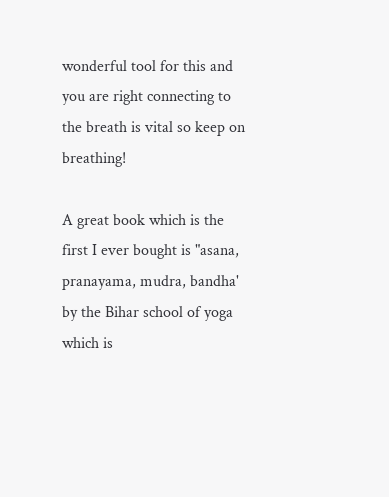wonderful tool for this and you are right connecting to the breath is vital so keep on breathing!

A great book which is the first I ever bought is "asana, pranayama, mudra, bandha' by the Bihar school of yoga which is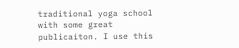traditional yoga school with some great publicaiton. I use this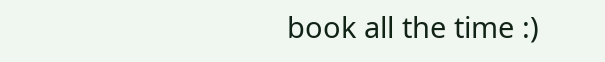book all the time :)